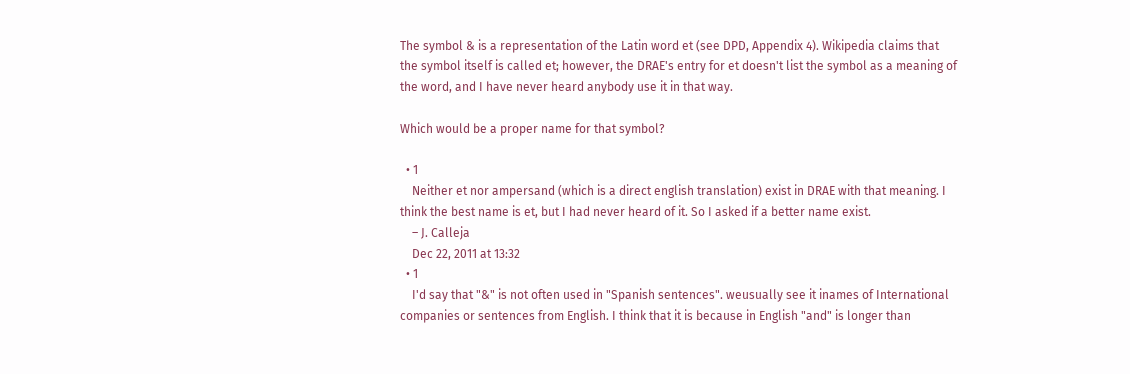The symbol & is a representation of the Latin word et (see DPD, Appendix 4). Wikipedia claims that the symbol itself is called et; however, the DRAE's entry for et doesn't list the symbol as a meaning of the word, and I have never heard anybody use it in that way.

Which would be a proper name for that symbol?

  • 1
    Neither et nor ampersand (which is a direct english translation) exist in DRAE with that meaning. I think the best name is et, but I had never heard of it. So I asked if a better name exist.
    – J. Calleja
    Dec 22, 2011 at 13:32
  • 1
    I'd say that "&" is not often used in "Spanish sentences". weusually see it inames of International companies or sentences from English. I think that it is because in English "and" is longer than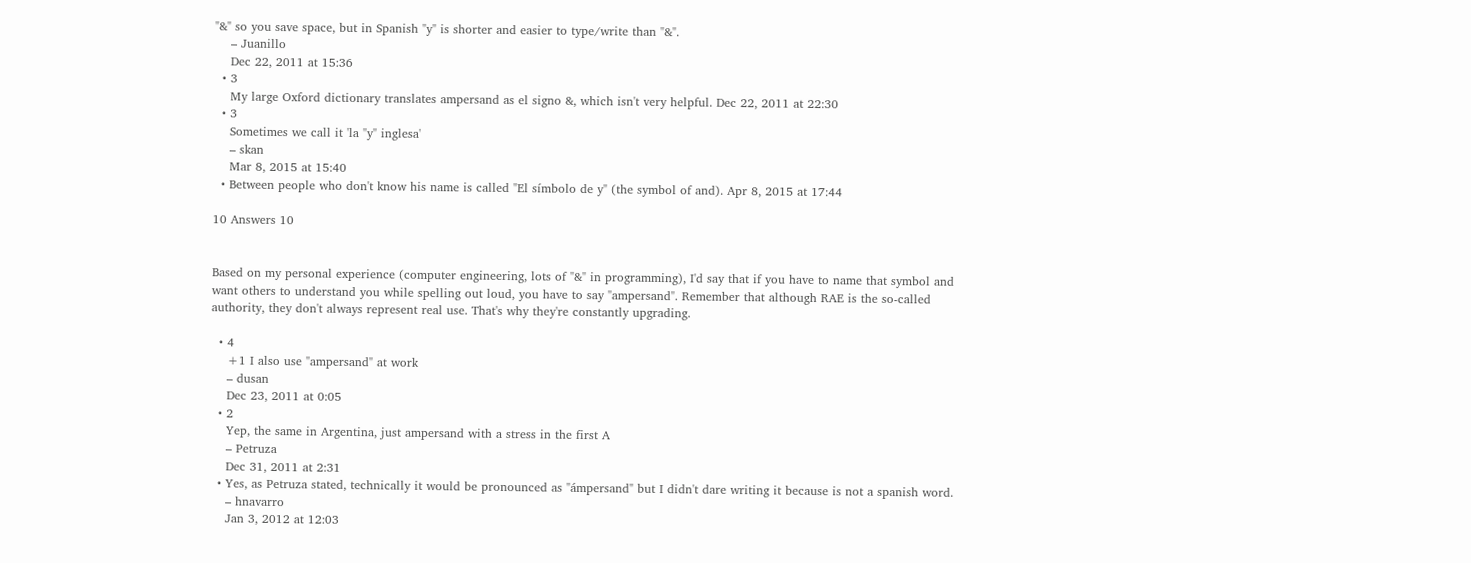"&" so you save space, but in Spanish "y" is shorter and easier to type/write than "&".
    – Juanillo
    Dec 22, 2011 at 15:36
  • 3
    My large Oxford dictionary translates ampersand as el signo &, which isn't very helpful. Dec 22, 2011 at 22:30
  • 3
    Sometimes we call it 'la "y" inglesa'
    – skan
    Mar 8, 2015 at 15:40
  • Between people who don't know his name is called "El símbolo de y" (the symbol of and). Apr 8, 2015 at 17:44

10 Answers 10


Based on my personal experience (computer engineering, lots of "&" in programming), I'd say that if you have to name that symbol and want others to understand you while spelling out loud, you have to say "ampersand". Remember that although RAE is the so-called authority, they don't always represent real use. That's why they're constantly upgrading.

  • 4
    +1 I also use "ampersand" at work
    – dusan
    Dec 23, 2011 at 0:05
  • 2
    Yep, the same in Argentina, just ampersand with a stress in the first A
    – Petruza
    Dec 31, 2011 at 2:31
  • Yes, as Petruza stated, technically it would be pronounced as "ámpersand" but I didn't dare writing it because is not a spanish word.
    – hnavarro
    Jan 3, 2012 at 12:03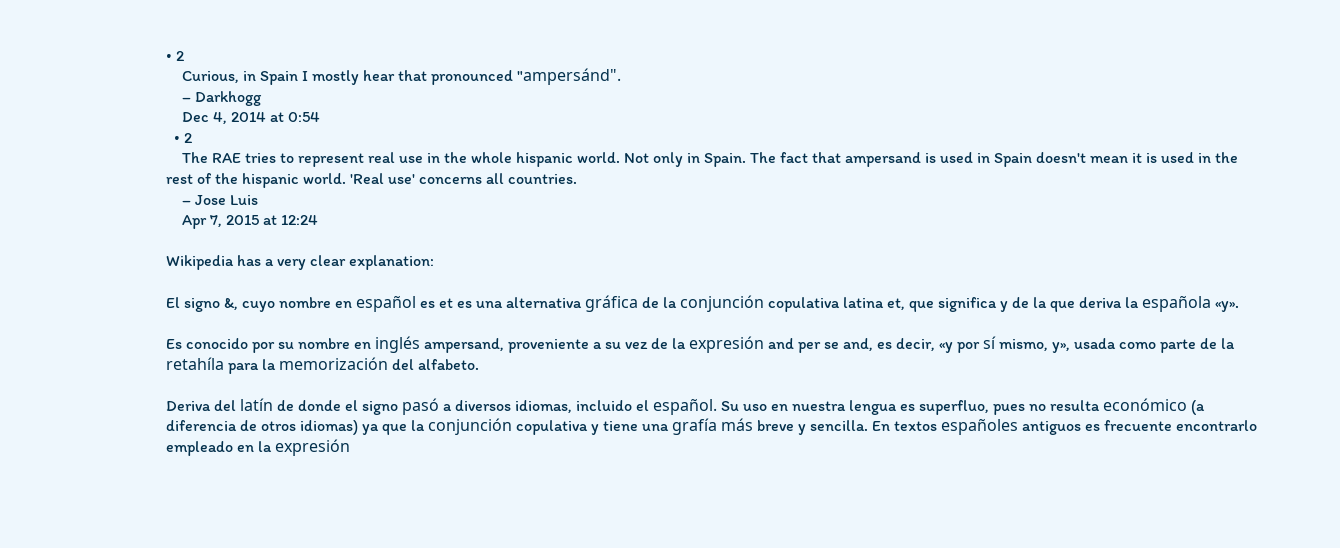• 2
    Curious, in Spain I mostly hear that pronounced "ampersánd".
    – Darkhogg
    Dec 4, 2014 at 0:54
  • 2
    The RAE tries to represent real use in the whole hispanic world. Not only in Spain. The fact that ampersand is used in Spain doesn't mean it is used in the rest of the hispanic world. 'Real use' concerns all countries.
    – Jose Luis
    Apr 7, 2015 at 12:24

Wikipedia has a very clear explanation:

El signo &, cuyo nombre en español es et es una alternativa gráfica de la conjunción copulativa latina et, que significa y de la que deriva la española «y».

Es conocido por su nombre en inglés ampersand, proveniente a su vez de la expresión and per se and, es decir, «y por sí mismo, y», usada como parte de la retahíla para la memorización del alfabeto.

Deriva del latín de donde el signo pasó a diversos idiomas, incluido el español. Su uso en nuestra lengua es superfluo, pues no resulta económico (a diferencia de otros idiomas) ya que la conjunción copulativa y tiene una grafía más breve y sencilla. En textos españoles antiguos es frecuente encontrarlo empleado en la expresión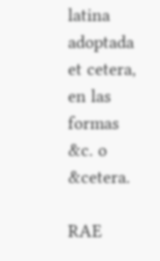latina adoptada et cetera, en las formas &c. o &cetera.

RAE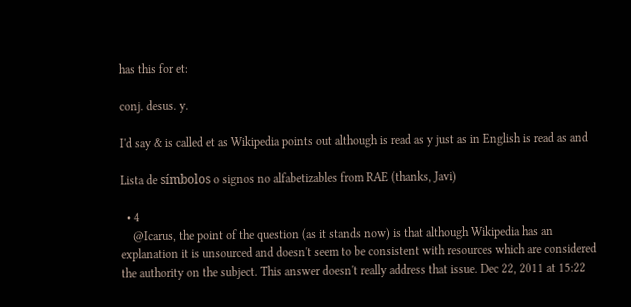has this for et:

conj. desus. y.

I'd say & is called et as Wikipedia points out although is read as y just as in English is read as and

Lista de símbolos o signos no alfabetizables from RAE (thanks, Javi)

  • 4
    @Icarus, the point of the question (as it stands now) is that although Wikipedia has an explanation it is unsourced and doesn't seem to be consistent with resources which are considered the authority on the subject. This answer doesn't really address that issue. Dec 22, 2011 at 15:22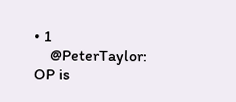• 1
    @PeterTaylor: OP is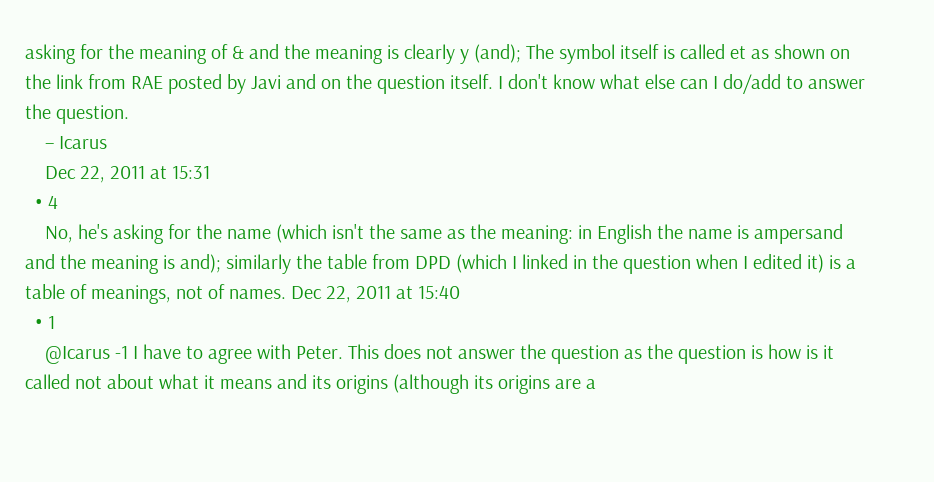asking for the meaning of & and the meaning is clearly y (and); The symbol itself is called et as shown on the link from RAE posted by Javi and on the question itself. I don't know what else can I do/add to answer the question.
    – Icarus
    Dec 22, 2011 at 15:31
  • 4
    No, he's asking for the name (which isn't the same as the meaning: in English the name is ampersand and the meaning is and); similarly the table from DPD (which I linked in the question when I edited it) is a table of meanings, not of names. Dec 22, 2011 at 15:40
  • 1
    @Icarus -1 I have to agree with Peter. This does not answer the question as the question is how is it called not about what it means and its origins (although its origins are a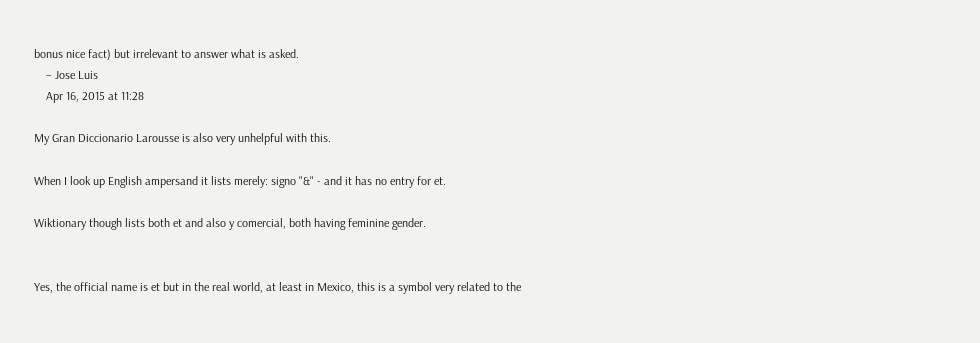bonus nice fact) but irrelevant to answer what is asked.
    – Jose Luis
    Apr 16, 2015 at 11:28

My Gran Diccionario Larousse is also very unhelpful with this.

When I look up English ampersand it lists merely: signo "&" - and it has no entry for et.

Wiktionary though lists both et and also y comercial, both having feminine gender.


Yes, the official name is et but in the real world, at least in Mexico, this is a symbol very related to the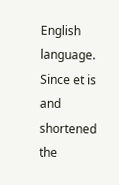English language. Since et is and shortened the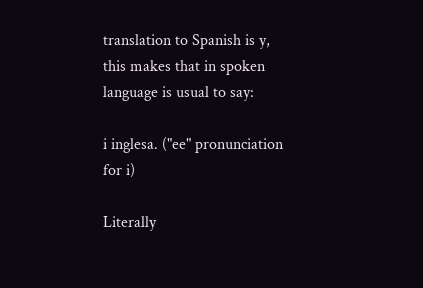translation to Spanish is y, this makes that in spoken language is usual to say:

i inglesa. ("ee" pronunciation for i)

Literally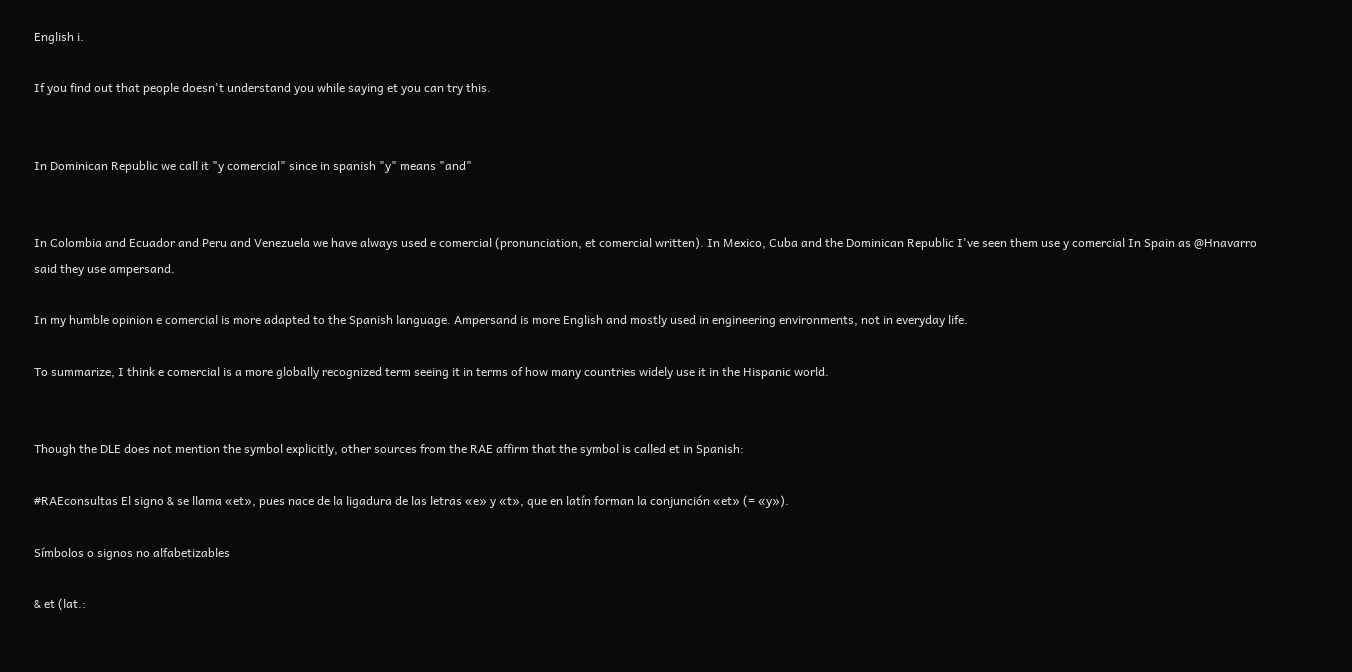English i.

If you find out that people doesn't understand you while saying et you can try this.


In Dominican Republic we call it "y comercial" since in spanish "y" means "and"


In Colombia and Ecuador and Peru and Venezuela we have always used e comercial (pronunciation, et comercial written). In Mexico, Cuba and the Dominican Republic I've seen them use y comercial In Spain as @Hnavarro said they use ampersand.

In my humble opinion e comercial is more adapted to the Spanish language. Ampersand is more English and mostly used in engineering environments, not in everyday life.

To summarize, I think e comercial is a more globally recognized term seeing it in terms of how many countries widely use it in the Hispanic world.


Though the DLE does not mention the symbol explicitly, other sources from the RAE affirm that the symbol is called et in Spanish:

#RAEconsultas El signo & se llama «et», pues nace de la ligadura de las letras «e» y «t», que en latín forman la conjunción «et» (= «y»).

Símbolos o signos no alfabetizables

& et (lat.: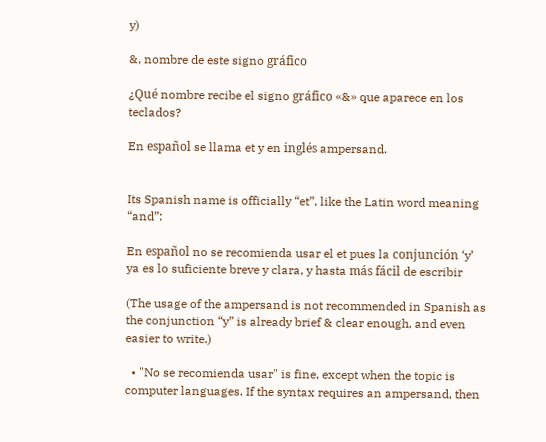y)

&, nombre de este signo gráfico

¿Qué nombre recibe el signo gráfico «&» que aparece en los teclados?

En español se llama et y en inglés ampersand.


Its Spanish name is officially “et”, like the Latin word meaning “and”:

En español no se recomienda usar el et pues la conjunción ‘y’ ya es lo suficiente breve y clara, y hasta más fácil de escribir

(The usage of the ampersand is not recommended in Spanish as the conjunction “y” is already brief & clear enough, and even easier to write.)

  • "No se recomienda usar" is fine, except when the topic is computer languages. If the syntax requires an ampersand, then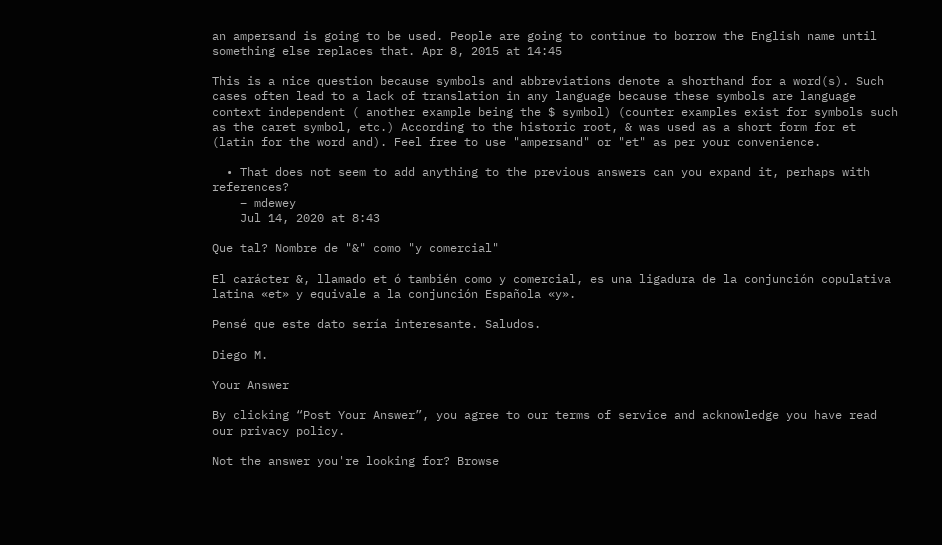an ampersand is going to be used. People are going to continue to borrow the English name until something else replaces that. Apr 8, 2015 at 14:45

This is a nice question because symbols and abbreviations denote a shorthand for a word(s). Such cases often lead to a lack of translation in any language because these symbols are language context independent ( another example being the $ symbol) (counter examples exist for symbols such as the caret symbol, etc.) According to the historic root, & was used as a short form for et (latin for the word and). Feel free to use "ampersand" or "et" as per your convenience.

  • That does not seem to add anything to the previous answers can you expand it, perhaps with references?
    – mdewey
    Jul 14, 2020 at 8:43

Que tal? Nombre de "&" como "y comercial"

El carácter &, llamado et ó también como y comercial, es una ligadura de la conjunción copulativa latina «et» y equivale a la conjunción Española «y».

Pensé que este dato sería interesante. Saludos.

Diego M.

Your Answer

By clicking “Post Your Answer”, you agree to our terms of service and acknowledge you have read our privacy policy.

Not the answer you're looking for? Browse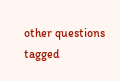other questions tagged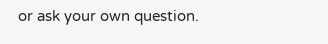or ask your own question.